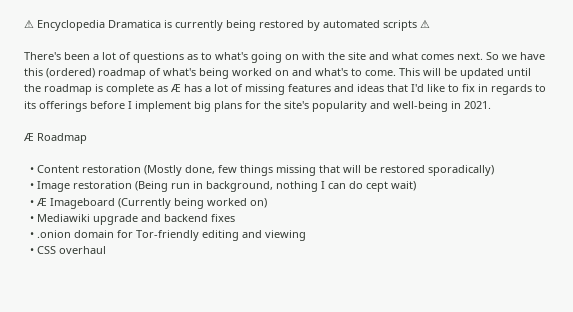⚠ Encyclopedia Dramatica is currently being restored by automated scripts ⚠

There's been a lot of questions as to what's going on with the site and what comes next. So we have this (ordered) roadmap of what's being worked on and what's to come. This will be updated until the roadmap is complete as Æ has a lot of missing features and ideas that I'd like to fix in regards to its offerings before I implement big plans for the site's popularity and well-being in 2021.

Æ Roadmap

  • Content restoration (Mostly done, few things missing that will be restored sporadically)
  • Image restoration (Being run in background, nothing I can do cept wait)
  • Æ Imageboard (Currently being worked on)
  • Mediawiki upgrade and backend fixes
  • .onion domain for Tor-friendly editing and viewing
  • CSS overhaul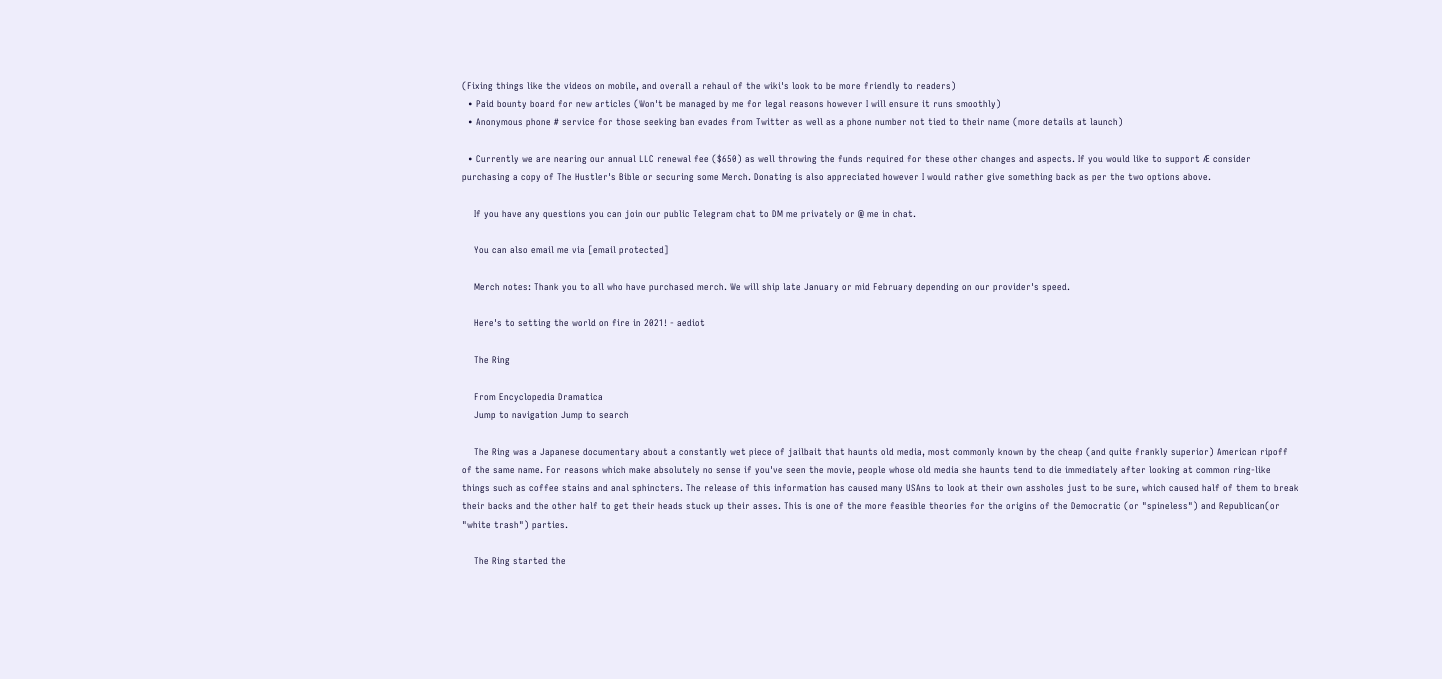(Fixing things like the videos on mobile, and overall a rehaul of the wiki's look to be more friendly to readers)
  • Paid bounty board for new articles (Won't be managed by me for legal reasons however I will ensure it runs smoothly)
  • Anonymous phone # service for those seeking ban evades from Twitter as well as a phone number not tied to their name (more details at launch)

  • Currently we are nearing our annual LLC renewal fee ($650) as well throwing the funds required for these other changes and aspects. If you would like to support Æ consider purchasing a copy of The Hustler's Bible or securing some Merch. Donating is also appreciated however I would rather give something back as per the two options above.

    If you have any questions you can join our public Telegram chat to DM me privately or @ me in chat.

    You can also email me via [email protected]

    Merch notes: Thank you to all who have purchased merch. We will ship late January or mid February depending on our provider's speed.

    Here's to setting the world on fire in 2021! - aediot

    The Ring

    From Encyclopedia Dramatica
    Jump to navigation Jump to search

    The Ring was a Japanese documentary about a constantly wet piece of jailbait that haunts old media, most commonly known by the cheap (and quite frankly superior) American ripoff of the same name. For reasons which make absolutely no sense if you've seen the movie, people whose old media she haunts tend to die immediately after looking at common ring-like things such as coffee stains and anal sphincters. The release of this information has caused many USAns to look at their own assholes just to be sure, which caused half of them to break their backs and the other half to get their heads stuck up their asses. This is one of the more feasible theories for the origins of the Democratic (or "spineless") and Republican(or "white trash") parties.

    The Ring started the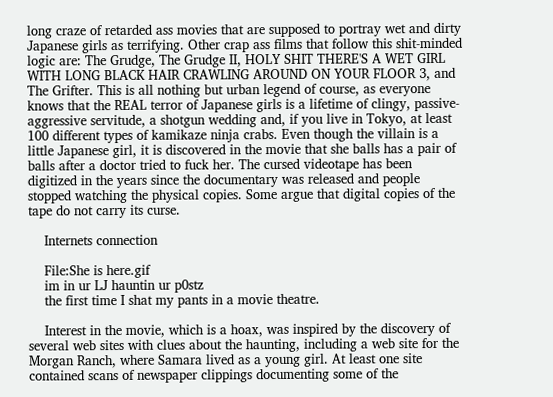long craze of retarded ass movies that are supposed to portray wet and dirty Japanese girls as terrifying. Other crap ass films that follow this shit-minded logic are: The Grudge, The Grudge II, HOLY SHIT THERE'S A WET GIRL WITH LONG BLACK HAIR CRAWLING AROUND ON YOUR FLOOR 3, and The Grifter. This is all nothing but urban legend of course, as everyone knows that the REAL terror of Japanese girls is a lifetime of clingy, passive-aggressive servitude, a shotgun wedding and, if you live in Tokyo, at least 100 different types of kamikaze ninja crabs. Even though the villain is a little Japanese girl, it is discovered in the movie that she balls has a pair of balls after a doctor tried to fuck her. The cursed videotape has been digitized in the years since the documentary was released and people stopped watching the physical copies. Some argue that digital copies of the tape do not carry its curse.

    Internets connection

    File:She is here.gif
    im in ur LJ hauntin ur p0stz
    the first time I shat my pants in a movie theatre.

    Interest in the movie, which is a hoax, was inspired by the discovery of several web sites with clues about the haunting, including a web site for the Morgan Ranch, where Samara lived as a young girl. At least one site contained scans of newspaper clippings documenting some of the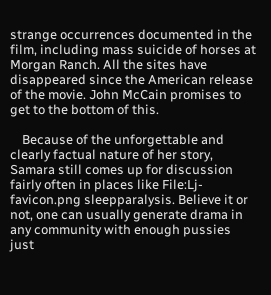strange occurrences documented in the film, including mass suicide of horses at Morgan Ranch. All the sites have disappeared since the American release of the movie. John McCain promises to get to the bottom of this.

    Because of the unforgettable and clearly factual nature of her story, Samara still comes up for discussion fairly often in places like File:Lj-favicon.png sleepparalysis. Believe it or not, one can usually generate drama in any community with enough pussies just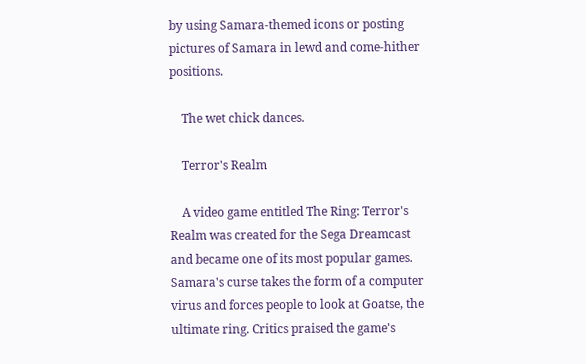by using Samara-themed icons or posting pictures of Samara in lewd and come-hither positions.

    The wet chick dances.

    Terror's Realm

    A video game entitled The Ring: Terror's Realm was created for the Sega Dreamcast and became one of its most popular games. Samara's curse takes the form of a computer virus and forces people to look at Goatse, the ultimate ring. Critics praised the game's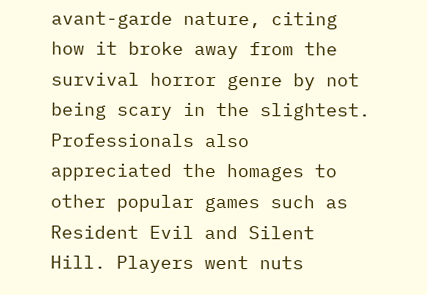avant-garde nature, citing how it broke away from the survival horror genre by not being scary in the slightest. Professionals also appreciated the homages to other popular games such as Resident Evil and Silent Hill. Players went nuts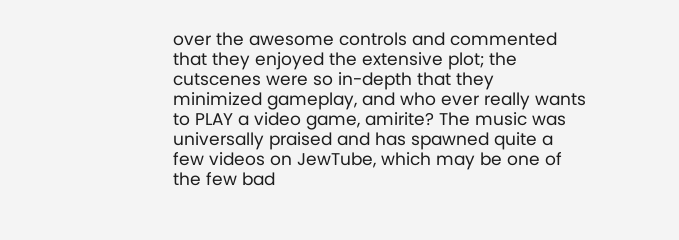over the awesome controls and commented that they enjoyed the extensive plot; the cutscenes were so in-depth that they minimized gameplay, and who ever really wants to PLAY a video game, amirite? The music was universally praised and has spawned quite a few videos on JewTube, which may be one of the few bad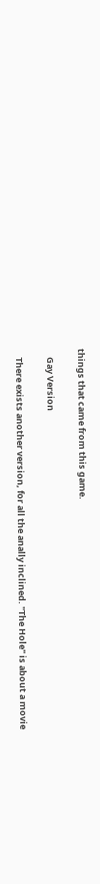things that came from this game.

    Gay Version

    There exists another version, for all the anally inclined. "The Hole" is about a movie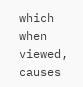which when viewed, causes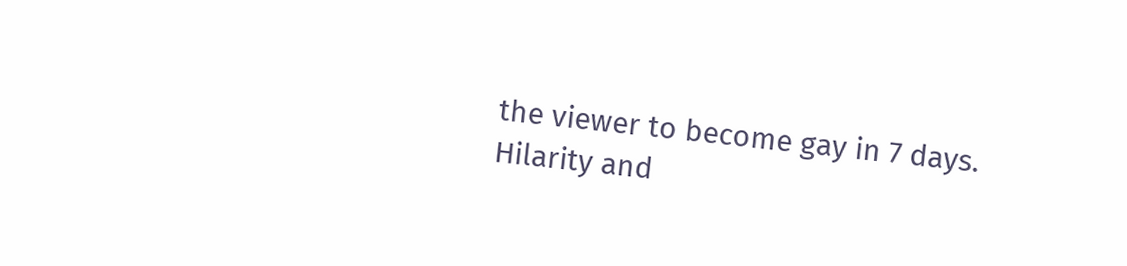the viewer to become gay in 7 days. Hilarity and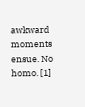awkward moments ensue. No homo. [1]